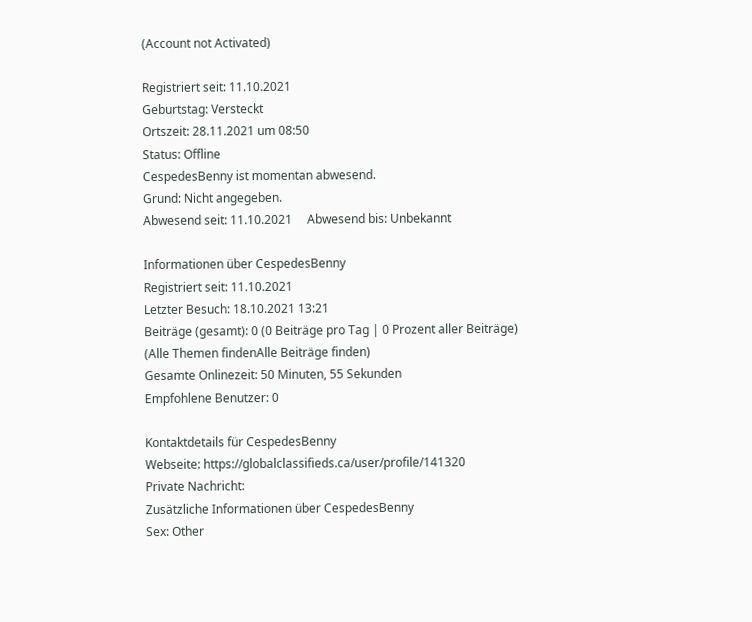(Account not Activated)

Registriert seit: 11.10.2021
Geburtstag: Versteckt
Ortszeit: 28.11.2021 um 08:50
Status: Offline
CespedesBenny ist momentan abwesend.
Grund: Nicht angegeben.
Abwesend seit: 11.10.2021     Abwesend bis: Unbekannt

Informationen über CespedesBenny
Registriert seit: 11.10.2021
Letzter Besuch: 18.10.2021 13:21
Beiträge (gesamt): 0 (0 Beiträge pro Tag | 0 Prozent aller Beiträge)
(Alle Themen findenAlle Beiträge finden)
Gesamte Onlinezeit: 50 Minuten, 55 Sekunden
Empfohlene Benutzer: 0

Kontaktdetails für CespedesBenny
Webseite: https://globalclassifieds.ca/user/profile/141320
Private Nachricht:
Zusätzliche Informationen über CespedesBenny
Sex: Other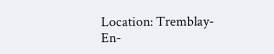Location: Tremblay-En-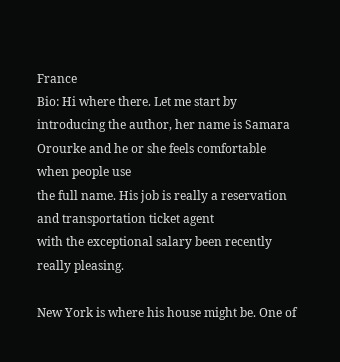France
Bio: Hi where there. Let me start by introducing the author, her name is Samara
Orourke and he or she feels comfortable when people use
the full name. His job is really a reservation and transportation ticket agent
with the exceptional salary been recently really pleasing.

New York is where his house might be. One of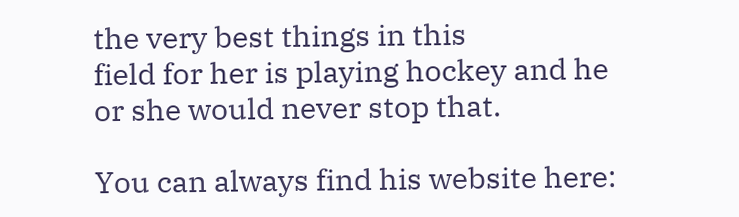the very best things in this
field for her is playing hockey and he or she would never stop that.

You can always find his website here: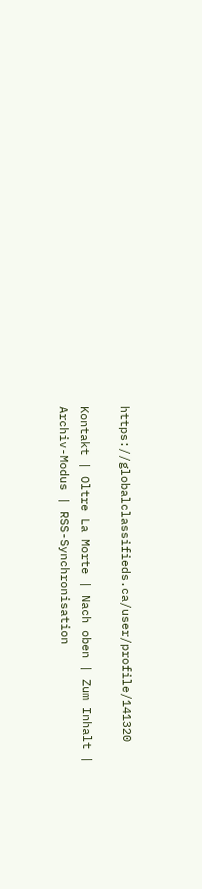https://globalclassifieds.ca/user/profile/141320

Kontakt | Oltre La Morte | Nach oben | Zum Inhalt | Archiv-Modus | RSS-Synchronisation